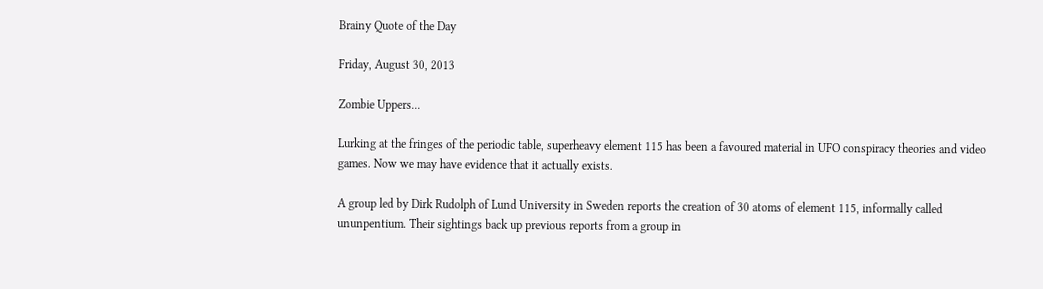Brainy Quote of the Day

Friday, August 30, 2013

Zombie Uppers...

Lurking at the fringes of the periodic table, superheavy element 115 has been a favoured material in UFO conspiracy theories and video games. Now we may have evidence that it actually exists.

A group led by Dirk Rudolph of Lund University in Sweden reports the creation of 30 atoms of element 115, informally called ununpentium. Their sightings back up previous reports from a group in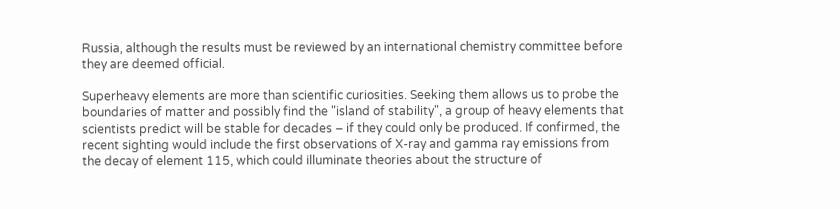Russia, although the results must be reviewed by an international chemistry committee before they are deemed official.

Superheavy elements are more than scientific curiosities. Seeking them allows us to probe the boundaries of matter and possibly find the "island of stability", a group of heavy elements that scientists predict will be stable for decades – if they could only be produced. If confirmed, the recent sighting would include the first observations of X-ray and gamma ray emissions from the decay of element 115, which could illuminate theories about the structure of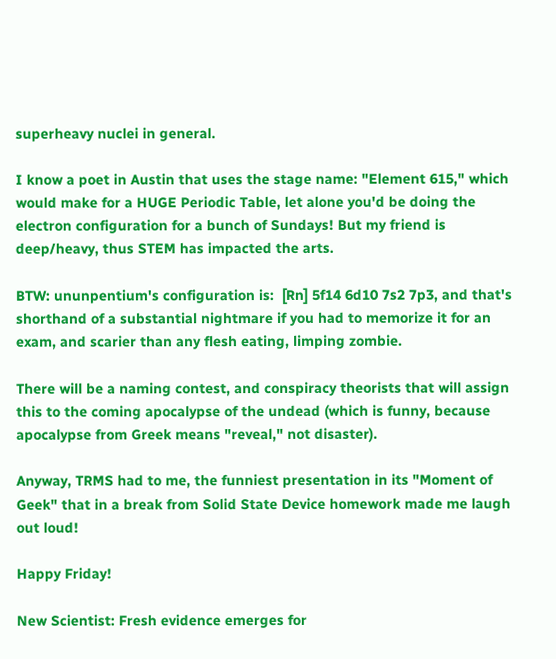superheavy nuclei in general.

I know a poet in Austin that uses the stage name: "Element 615," which would make for a HUGE Periodic Table, let alone you'd be doing the electron configuration for a bunch of Sundays! But my friend is deep/heavy, thus STEM has impacted the arts.

BTW: ununpentium's configuration is:  [Rn] 5f14 6d10 7s2 7p3, and that's shorthand of a substantial nightmare if you had to memorize it for an exam, and scarier than any flesh eating, limping zombie.

There will be a naming contest, and conspiracy theorists that will assign this to the coming apocalypse of the undead (which is funny, because apocalypse from Greek means "reveal," not disaster).

Anyway, TRMS had to me, the funniest presentation in its "Moment of Geek" that in a break from Solid State Device homework made me laugh out loud!

Happy Friday!

New Scientist: Fresh evidence emerges for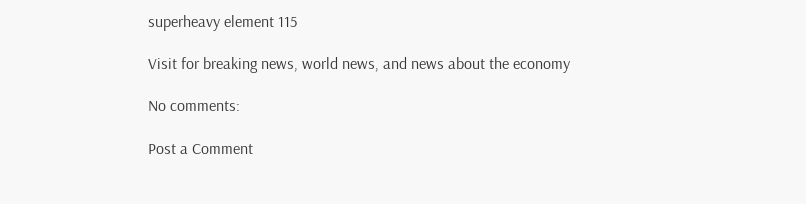superheavy element 115

Visit for breaking news, world news, and news about the economy

No comments:

Post a Comment